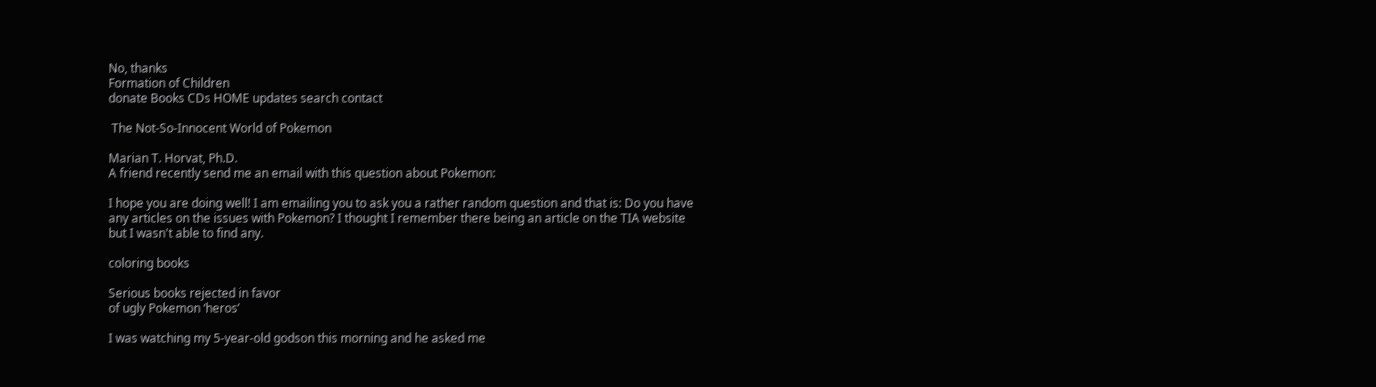No, thanks
Formation of Children
donate Books CDs HOME updates search contact

 The Not-So-Innocent World of Pokemon

Marian T. Horvat, Ph.D.
A friend recently send me an email with this question about Pokemon:

I hope you are doing well! I am emailing you to ask you a rather random question and that is: Do you have any articles on the issues with Pokemon? I thought I remember there being an article on the TIA website but I wasn't able to find any.

coloring books

Serious books rejected in favor
of ugly Pokemon ‘heros’

I was watching my 5-year-old godson this morning and he asked me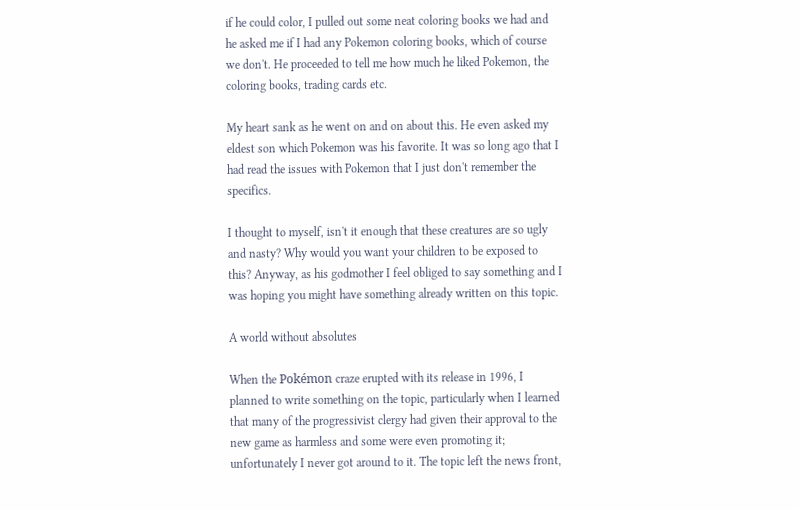if he could color, I pulled out some neat coloring books we had and he asked me if I had any Pokemon coloring books, which of course we don't. He proceeded to tell me how much he liked Pokemon, the coloring books, trading cards etc.

My heart sank as he went on and on about this. He even asked my eldest son which Pokemon was his favorite. It was so long ago that I had read the issues with Pokemon that I just don't remember the specifics.

I thought to myself, isn't it enough that these creatures are so ugly and nasty? Why would you want your children to be exposed to this? Anyway, as his godmother I feel obliged to say something and I was hoping you might have something already written on this topic.

A world without absolutes

When the Pokémon craze erupted with its release in 1996, I planned to write something on the topic, particularly when I learned that many of the progressivist clergy had given their approval to the new game as harmless and some were even promoting it; unfortunately I never got around to it. The topic left the news front,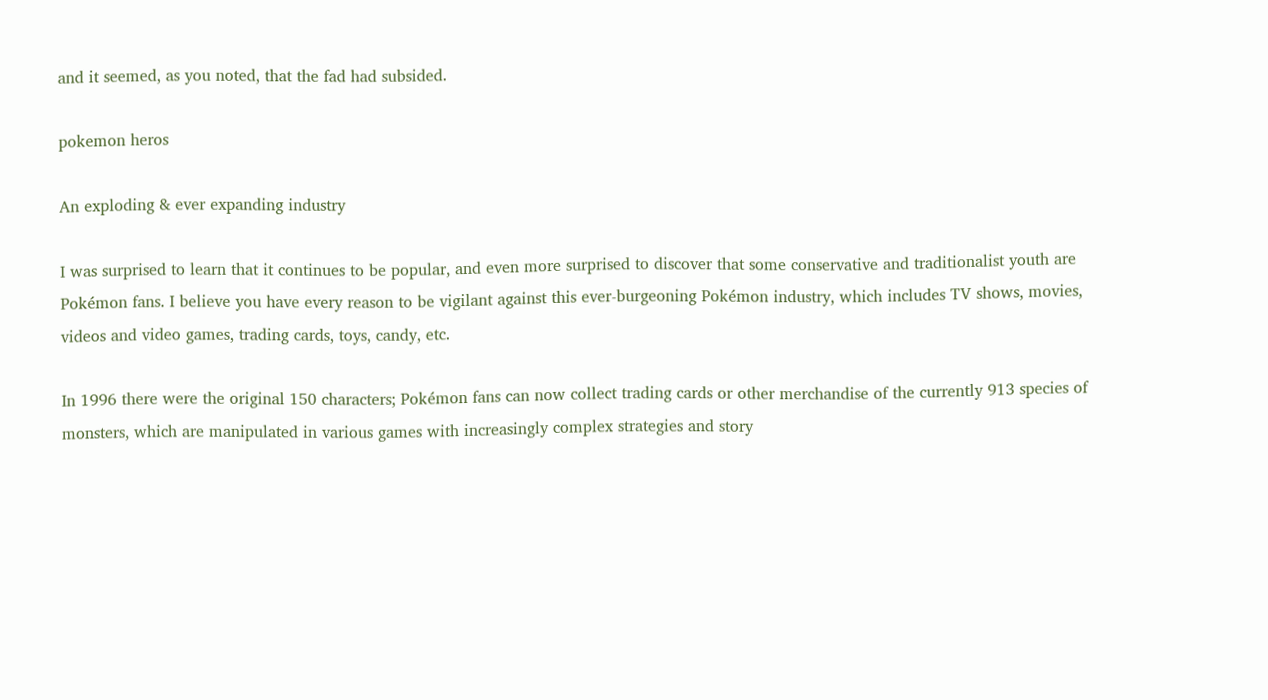and it seemed, as you noted, that the fad had subsided.

pokemon heros

An exploding & ever expanding industry

I was surprised to learn that it continues to be popular, and even more surprised to discover that some conservative and traditionalist youth are Pokémon fans. I believe you have every reason to be vigilant against this ever-burgeoning Pokémon industry, which includes TV shows, movies, videos and video games, trading cards, toys, candy, etc.

In 1996 there were the original 150 characters; Pokémon fans can now collect trading cards or other merchandise of the currently 913 species of monsters, which are manipulated in various games with increasingly complex strategies and story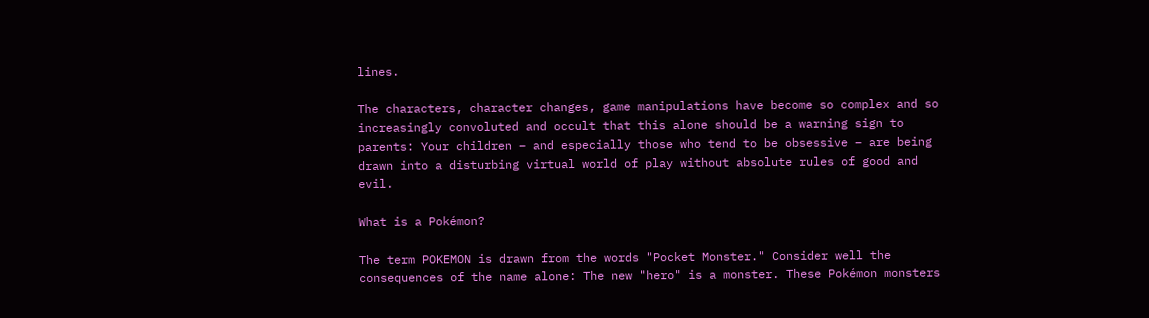lines.

The characters, character changes, game manipulations have become so complex and so increasingly convoluted and occult that this alone should be a warning sign to parents: Your children – and especially those who tend to be obsessive – are being drawn into a disturbing virtual world of play without absolute rules of good and evil.

What is a Pokémon?

The term POKEMON is drawn from the words "Pocket Monster." Consider well the consequences of the name alone: The new "hero" is a monster. These Pokémon monsters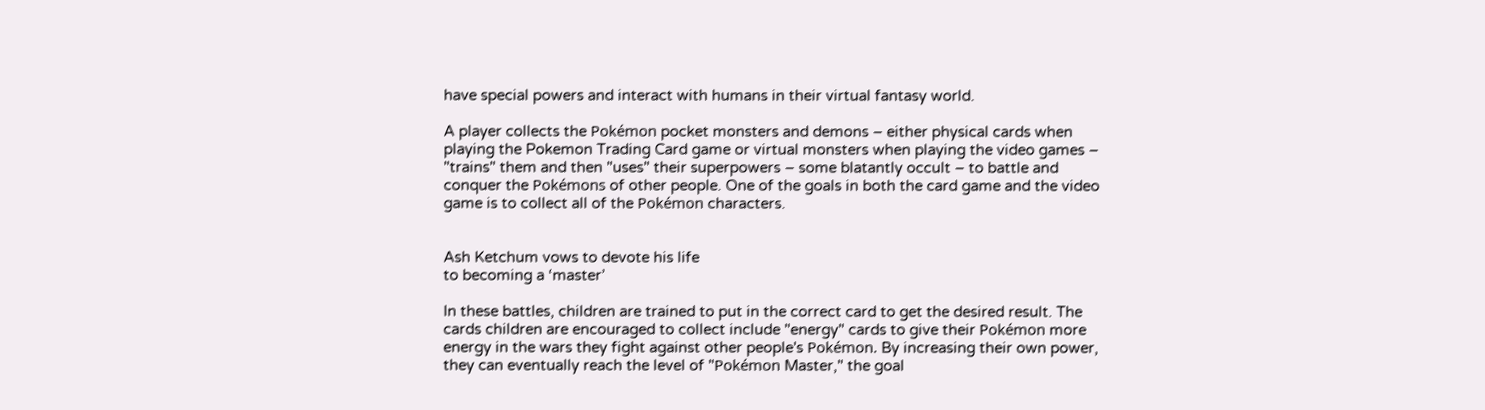have special powers and interact with humans in their virtual fantasy world.

A player collects the Pokémon pocket monsters and demons – either physical cards when playing the Pokemon Trading Card game or virtual monsters when playing the video games – "trains" them and then "uses" their superpowers – some blatantly occult – to battle and conquer the Pokémons of other people. One of the goals in both the card game and the video game is to collect all of the Pokémon characters.


Ash Ketchum vows to devote his life
to becoming a ‘master’

In these battles, children are trained to put in the correct card to get the desired result. The cards children are encouraged to collect include "energy" cards to give their Pokémon more energy in the wars they fight against other people's Pokémon. By increasing their own power, they can eventually reach the level of "Pokémon Master," the goal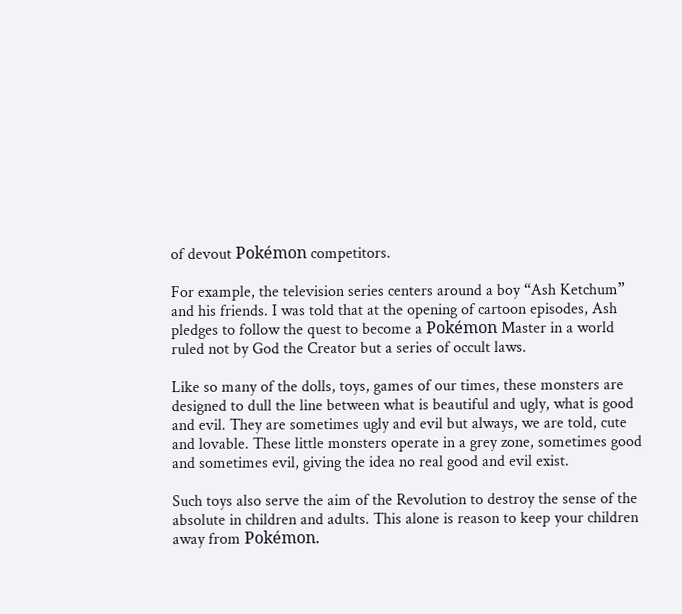of devout Pokémon competitors.

For example, the television series centers around a boy “Ash Ketchum” and his friends. I was told that at the opening of cartoon episodes, Ash pledges to follow the quest to become a Pokémon Master in a world ruled not by God the Creator but a series of occult laws.

Like so many of the dolls, toys, games of our times, these monsters are designed to dull the line between what is beautiful and ugly, what is good and evil. They are sometimes ugly and evil but always, we are told, cute and lovable. These little monsters operate in a grey zone, sometimes good and sometimes evil, giving the idea no real good and evil exist.

Such toys also serve the aim of the Revolution to destroy the sense of the absolute in children and adults. This alone is reason to keep your children away from Pokémon.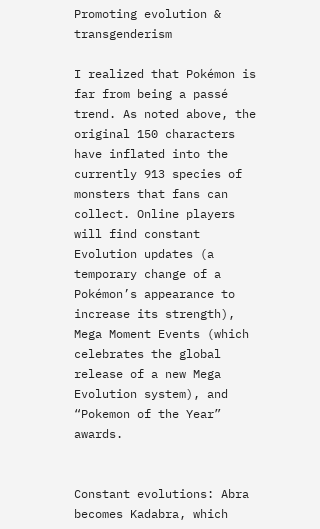Promoting evolution & transgenderism

I realized that Pokémon is far from being a passé trend. As noted above, the original 150 characters have inflated into the currently 913 species of monsters that fans can collect. Online players will find constant Evolution updates (a temporary change of a Pokémon’s appearance to increase its strength), Mega Moment Events (which celebrates the global release of a new Mega Evolution system), and “Pokemon of the Year” awards.


Constant evolutions: Abra becomes Kadabra, which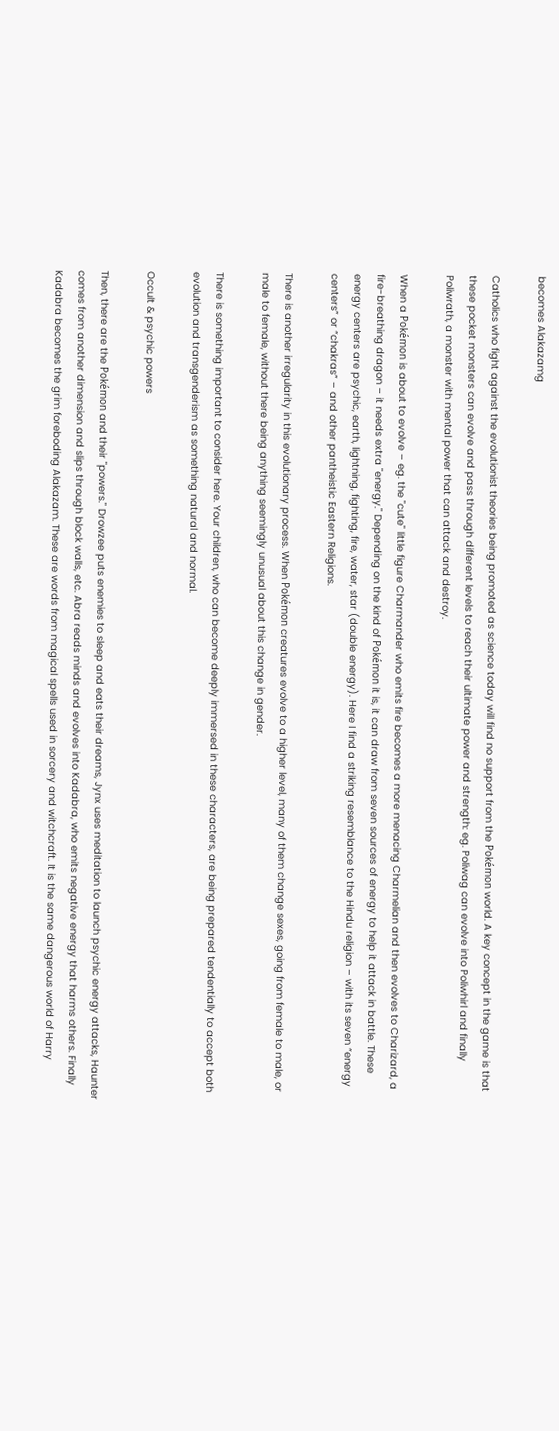becomes Alakazamg

Catholics who fight against the evolutionist theories being promoted as science today will find no support from the Pokémon world. A key concept in the game is that these pocket monsters can evolve and pass through different levels to reach their ultimate power and strength: eg. Poliwag can evolve into Poliwhirl and finally Poliwrath, a monster with mental power that can attack and destroy.

When a Pokémon is about to evolve – eg. the "cute" little figure Charmander who emits fire becomes a more menacing Charmelian and then evolves to Charizard, a fire-breathing dragon – it needs extra "energy." Depending on the kind of Pokémon it is, it can draw from seven sources of energy to help it attack in battle. These energy centers are psychic, earth, lightning, fighting, fire, water, star (double energy). Here I find a striking resemblance to the Hindu religion – with its seven “energy centers” or “chakras” – and other pantheistic Eastern Religions.

There is another irregularity in this evolutionary process. When Pokémon creatures evolve to a higher level, many of them change sexes, going from female to male, or male to female, without there being anything seemingly unusual about this change in gender.

There is something important to consider here. Your children, who can become deeply immersed in these characters, are being prepared tendentially to accept both evolution and transgenderism as something natural and normal.

Occult & psychic powers

Then, there are the Pokémon and their "powers." Drowzee puts enemies to sleep and eats their dreams, Jynx uses meditation to launch psychic energy attacks, Haunter comes from another dimension and slips through block walls, etc. Abra reads minds and evolves into Kadabra, who emits negative energy that harms others. Finally Kadabra becomes the grim foreboding Alakazam. These are words from magical spells used in sorcery and witchcraft. It is the same dangerous world of Harry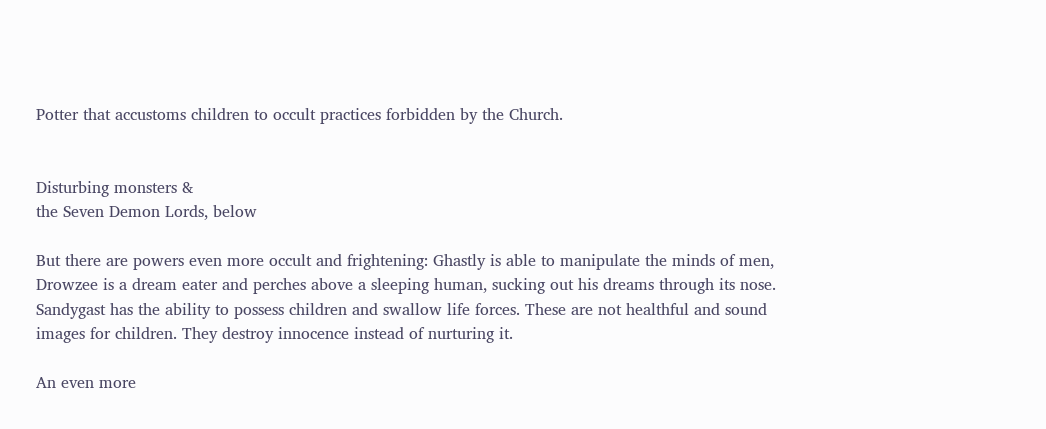Potter that accustoms children to occult practices forbidden by the Church.


Disturbing monsters &
the Seven Demon Lords, below

But there are powers even more occult and frightening: Ghastly is able to manipulate the minds of men, Drowzee is a dream eater and perches above a sleeping human, sucking out his dreams through its nose. Sandygast has the ability to possess children and swallow life forces. These are not healthful and sound images for children. They destroy innocence instead of nurturing it.

An even more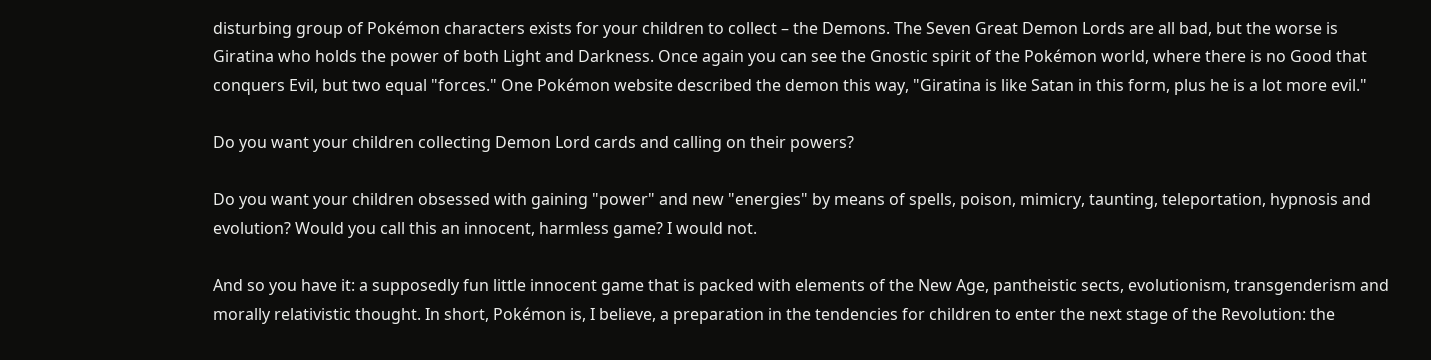disturbing group of Pokémon characters exists for your children to collect – the Demons. The Seven Great Demon Lords are all bad, but the worse is Giratina who holds the power of both Light and Darkness. Once again you can see the Gnostic spirit of the Pokémon world, where there is no Good that conquers Evil, but two equal "forces." One Pokémon website described the demon this way, "Giratina is like Satan in this form, plus he is a lot more evil."

Do you want your children collecting Demon Lord cards and calling on their powers?

Do you want your children obsessed with gaining "power" and new "energies" by means of spells, poison, mimicry, taunting, teleportation, hypnosis and evolution? Would you call this an innocent, harmless game? I would not.

And so you have it: a supposedly fun little innocent game that is packed with elements of the New Age, pantheistic sects, evolutionism, transgenderism and morally relativistic thought. In short, Pokémon is, I believe, a preparation in the tendencies for children to enter the next stage of the Revolution: the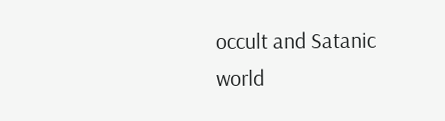occult and Satanic world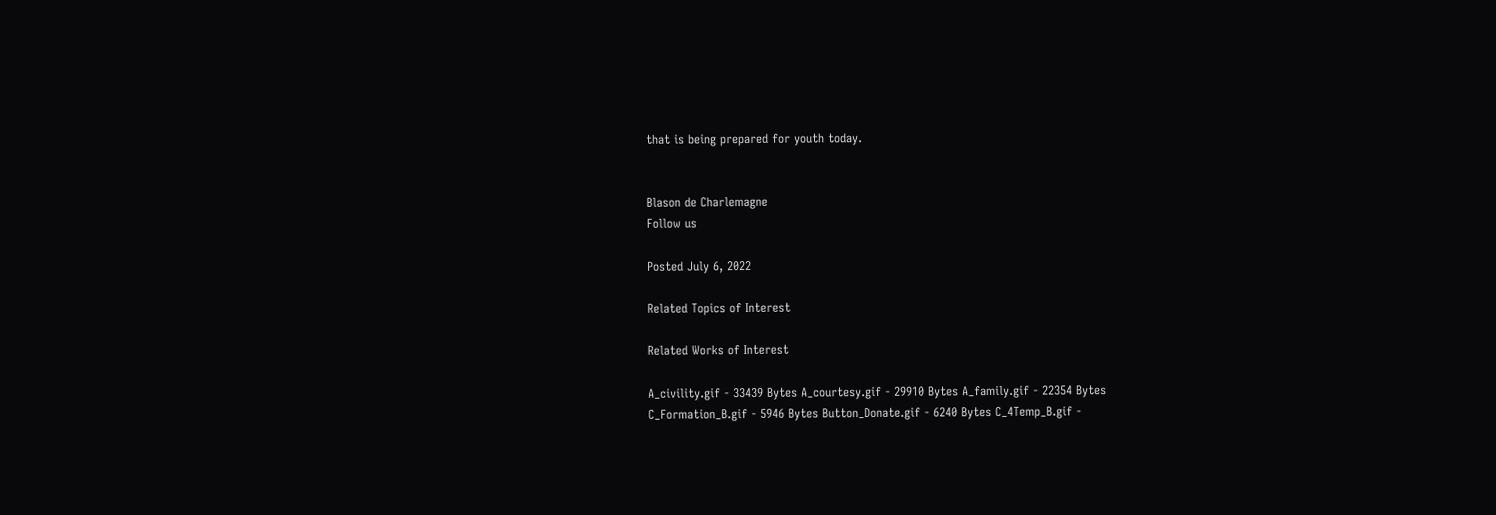that is being prepared for youth today.


Blason de Charlemagne
Follow us

Posted July 6, 2022

Related Topics of Interest

Related Works of Interest

A_civility.gif - 33439 Bytes A_courtesy.gif - 29910 Bytes A_family.gif - 22354 Bytes
C_Formation_B.gif - 5946 Bytes Button_Donate.gif - 6240 Bytes C_4Temp_B.gif -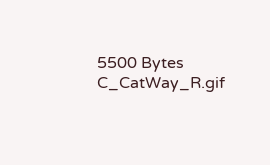5500 Bytes
C_CatWay_R.gif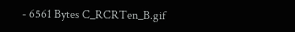- 6561 Bytes C_RCRTen_B.gif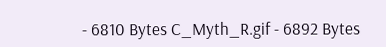- 6810 Bytes C_Myth_R.gif - 6892 Bytes